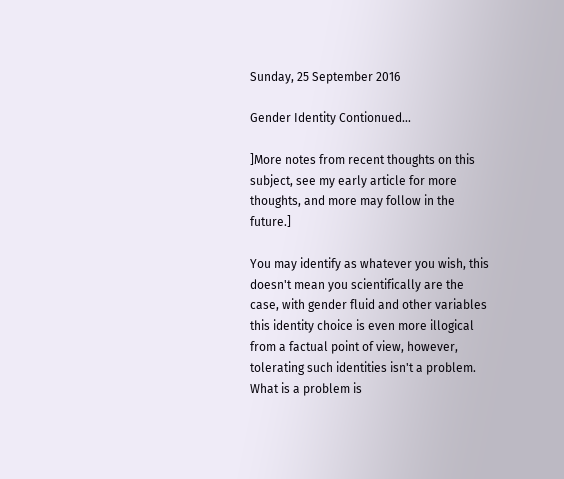Sunday, 25 September 2016

Gender Identity Contionued...

]More notes from recent thoughts on this subject, see my early article for more thoughts, and more may follow in the future.]

You may identify as whatever you wish, this doesn't mean you scientifically are the case, with gender fluid and other variables this identity choice is even more illogical from a factual point of view, however, tolerating such identities isn't a problem. What is a problem is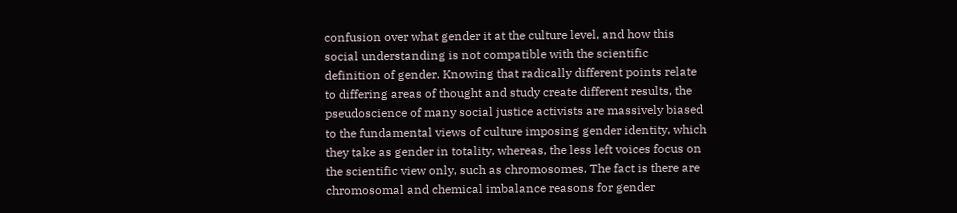confusion over what gender it at the culture level, and how this social understanding is not compatible with the scientific definition of gender. Knowing that radically different points relate to differing areas of thought and study create different results, the pseudoscience of many social justice activists are massively biased to the fundamental views of culture imposing gender identity, which they take as gender in totality, whereas, the less left voices focus on the scientific view only, such as chromosomes. The fact is there are chromosomal and chemical imbalance reasons for gender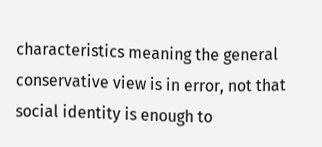characteristics meaning the general conservative view is in error, not that social identity is enough to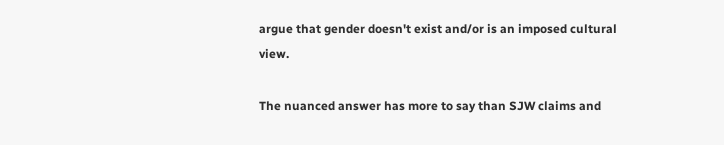argue that gender doesn't exist and/or is an imposed cultural view.

The nuanced answer has more to say than SJW claims and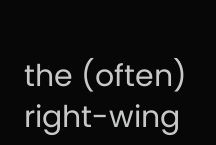the (often) right-wing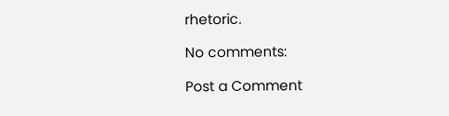rhetoric.

No comments:

Post a Comment